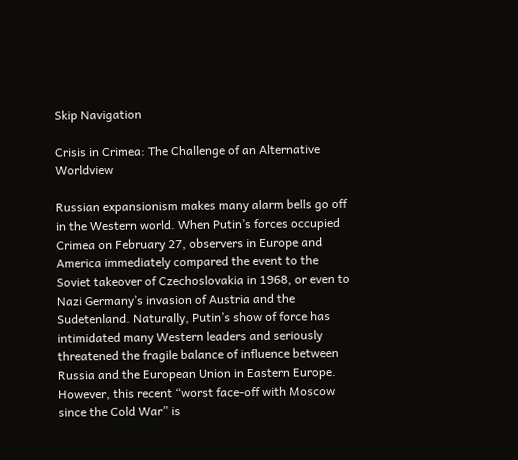Skip Navigation

Crisis in Crimea: The Challenge of an Alternative Worldview

Russian expansionism makes many alarm bells go off in the Western world. When Putin’s forces occupied Crimea on February 27, observers in Europe and America immediately compared the event to the Soviet takeover of Czechoslovakia in 1968, or even to Nazi Germany’s invasion of Austria and the Sudetenland. Naturally, Putin’s show of force has intimidated many Western leaders and seriously threatened the fragile balance of influence between Russia and the European Union in Eastern Europe. However, this recent “worst face-off with Moscow since the Cold War” is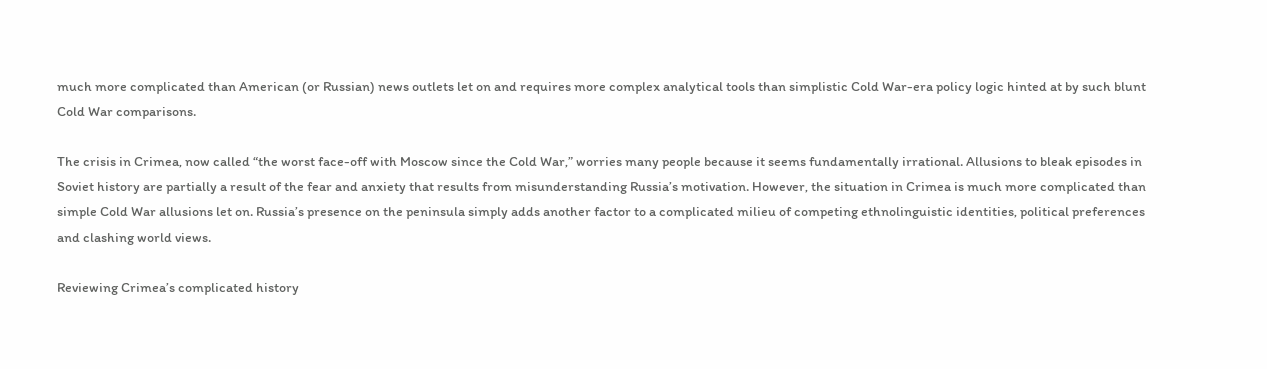much more complicated than American (or Russian) news outlets let on and requires more complex analytical tools than simplistic Cold War-era policy logic hinted at by such blunt Cold War comparisons.

The crisis in Crimea, now called “the worst face-off with Moscow since the Cold War,” worries many people because it seems fundamentally irrational. Allusions to bleak episodes in Soviet history are partially a result of the fear and anxiety that results from misunderstanding Russia’s motivation. However, the situation in Crimea is much more complicated than simple Cold War allusions let on. Russia’s presence on the peninsula simply adds another factor to a complicated milieu of competing ethnolinguistic identities, political preferences and clashing world views.

Reviewing Crimea’s complicated history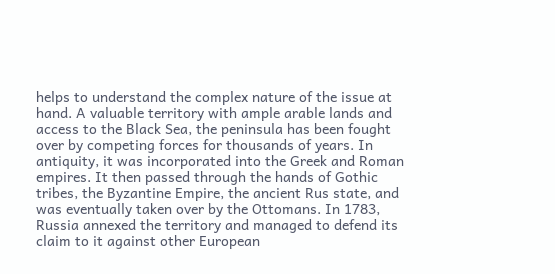helps to understand the complex nature of the issue at hand. A valuable territory with ample arable lands and access to the Black Sea, the peninsula has been fought over by competing forces for thousands of years. In antiquity, it was incorporated into the Greek and Roman empires. It then passed through the hands of Gothic tribes, the Byzantine Empire, the ancient Rus state, and was eventually taken over by the Ottomans. In 1783, Russia annexed the territory and managed to defend its claim to it against other European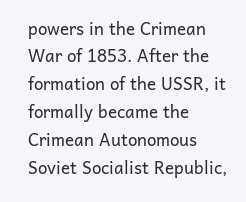powers in the Crimean War of 1853. After the formation of the USSR, it formally became the Crimean Autonomous Soviet Socialist Republic,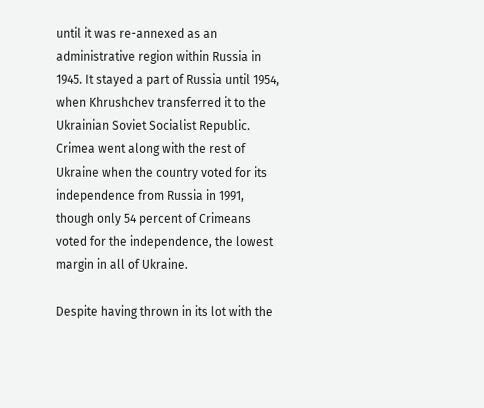until it was re-annexed as an administrative region within Russia in 1945. It stayed a part of Russia until 1954, when Khrushchev transferred it to the Ukrainian Soviet Socialist Republic. Crimea went along with the rest of Ukraine when the country voted for its independence from Russia in 1991, though only 54 percent of Crimeans voted for the independence, the lowest margin in all of Ukraine.

Despite having thrown in its lot with the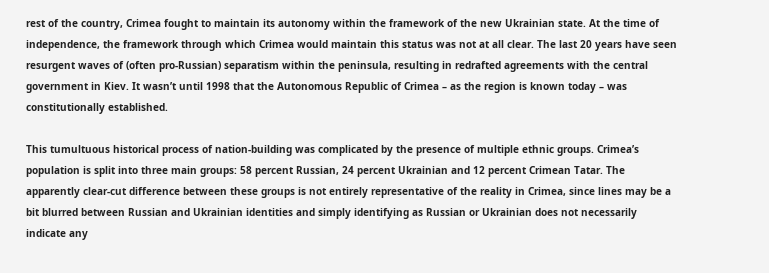rest of the country, Crimea fought to maintain its autonomy within the framework of the new Ukrainian state. At the time of independence, the framework through which Crimea would maintain this status was not at all clear. The last 20 years have seen resurgent waves of (often pro-Russian) separatism within the peninsula, resulting in redrafted agreements with the central government in Kiev. It wasn’t until 1998 that the Autonomous Republic of Crimea – as the region is known today – was constitutionally established.

This tumultuous historical process of nation-building was complicated by the presence of multiple ethnic groups. Crimea’s population is split into three main groups: 58 percent Russian, 24 percent Ukrainian and 12 percent Crimean Tatar. The apparently clear-cut difference between these groups is not entirely representative of the reality in Crimea, since lines may be a bit blurred between Russian and Ukrainian identities and simply identifying as Russian or Ukrainian does not necessarily indicate any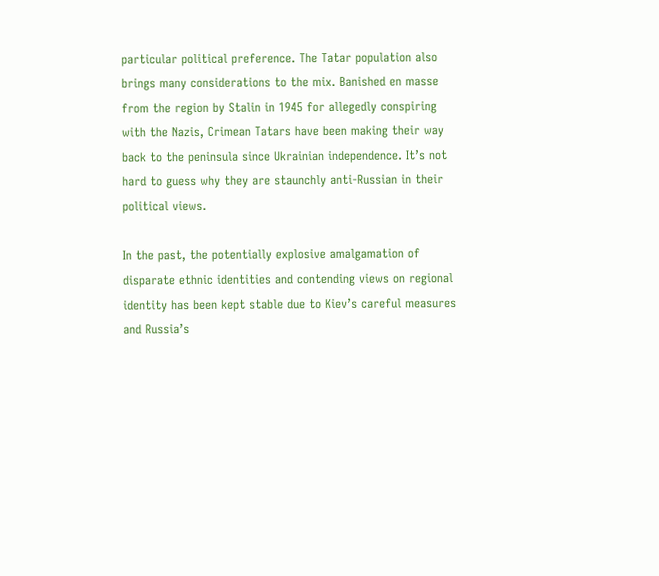particular political preference. The Tatar population also brings many considerations to the mix. Banished en masse from the region by Stalin in 1945 for allegedly conspiring with the Nazis, Crimean Tatars have been making their way back to the peninsula since Ukrainian independence. It’s not hard to guess why they are staunchly anti-Russian in their political views.

In the past, the potentially explosive amalgamation of disparate ethnic identities and contending views on regional identity has been kept stable due to Kiev’s careful measures and Russia’s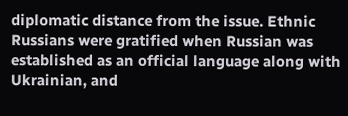diplomatic distance from the issue. Ethnic Russians were gratified when Russian was established as an official language along with Ukrainian, and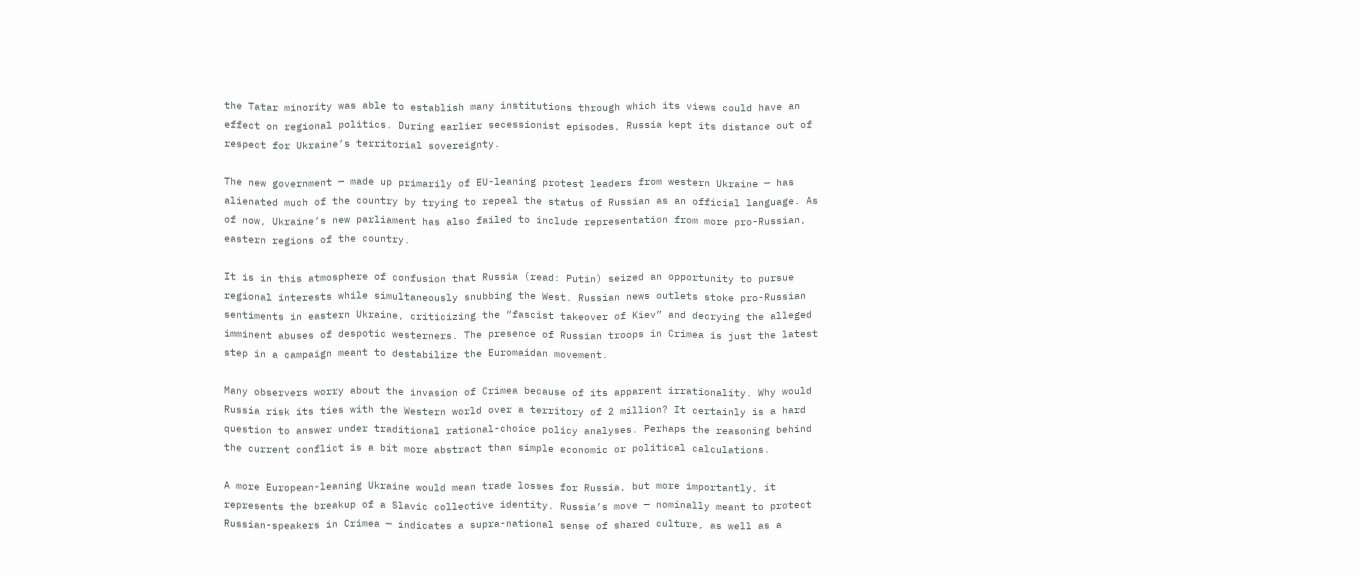the Tatar minority was able to establish many institutions through which its views could have an effect on regional politics. During earlier secessionist episodes, Russia kept its distance out of respect for Ukraine’s territorial sovereignty.

The new government — made up primarily of EU-leaning protest leaders from western Ukraine — has alienated much of the country by trying to repeal the status of Russian as an official language. As of now, Ukraine’s new parliament has also failed to include representation from more pro-Russian, eastern regions of the country.

It is in this atmosphere of confusion that Russia (read: Putin) seized an opportunity to pursue regional interests while simultaneously snubbing the West. Russian news outlets stoke pro-Russian sentiments in eastern Ukraine, criticizing the “fascist takeover of Kiev” and decrying the alleged imminent abuses of despotic westerners. The presence of Russian troops in Crimea is just the latest step in a campaign meant to destabilize the Euromaidan movement.

Many observers worry about the invasion of Crimea because of its apparent irrationality. Why would Russia risk its ties with the Western world over a territory of 2 million? It certainly is a hard question to answer under traditional rational-choice policy analyses. Perhaps the reasoning behind the current conflict is a bit more abstract than simple economic or political calculations.

A more European-leaning Ukraine would mean trade losses for Russia, but more importantly, it represents the breakup of a Slavic collective identity. Russia’s move — nominally meant to protect Russian-speakers in Crimea — indicates a supra-national sense of shared culture, as well as a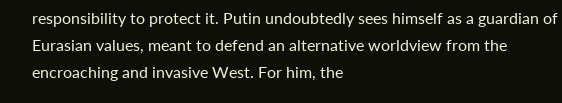responsibility to protect it. Putin undoubtedly sees himself as a guardian of Eurasian values, meant to defend an alternative worldview from the encroaching and invasive West. For him, the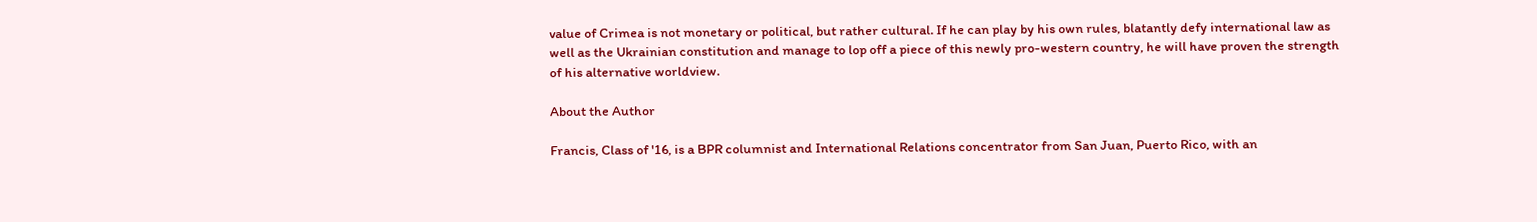value of Crimea is not monetary or political, but rather cultural. If he can play by his own rules, blatantly defy international law as well as the Ukrainian constitution and manage to lop off a piece of this newly pro-western country, he will have proven the strength of his alternative worldview.

About the Author

Francis, Class of '16, is a BPR columnist and International Relations concentrator from San Juan, Puerto Rico, with an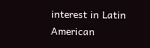interest in Latin American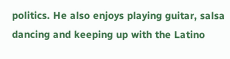politics. He also enjoys playing guitar, salsa dancing and keeping up with the Latino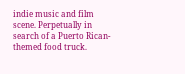indie music and film scene. Perpetually in search of a Puerto Rican-themed food truck.